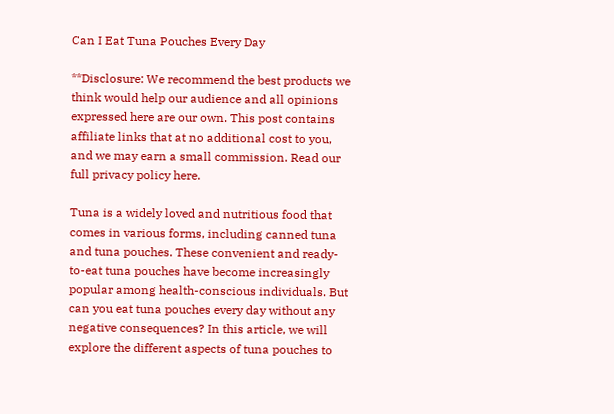Can I Eat Tuna Pouches Every Day

**Disclosure: We recommend the best products we think would help our audience and all opinions expressed here are our own. This post contains affiliate links that at no additional cost to you, and we may earn a small commission. Read our full privacy policy here.

Tuna is a widely loved and nutritious food that comes in various forms, including canned tuna and tuna pouches. These convenient and ready-to-eat tuna pouches have become increasingly popular among health-conscious individuals. But can you eat tuna pouches every day without any negative consequences? In this article, we will explore the different aspects of tuna pouches to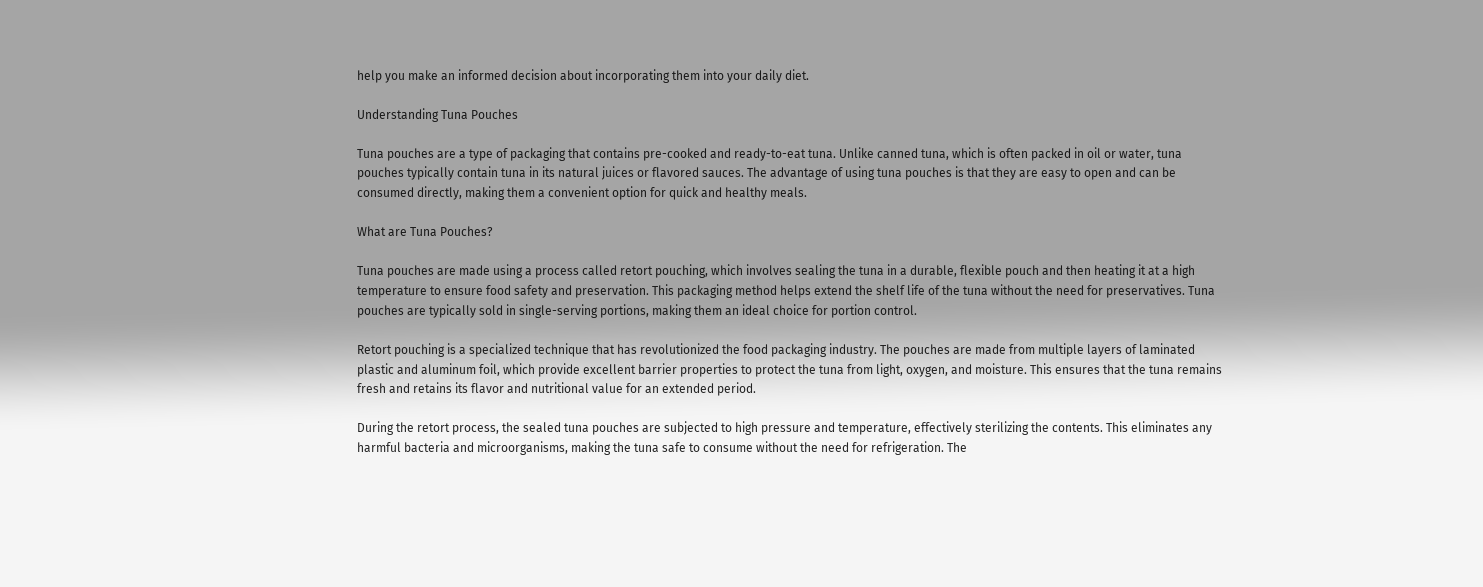help you make an informed decision about incorporating them into your daily diet.

Understanding Tuna Pouches

Tuna pouches are a type of packaging that contains pre-cooked and ready-to-eat tuna. Unlike canned tuna, which is often packed in oil or water, tuna pouches typically contain tuna in its natural juices or flavored sauces. The advantage of using tuna pouches is that they are easy to open and can be consumed directly, making them a convenient option for quick and healthy meals.

What are Tuna Pouches?

Tuna pouches are made using a process called retort pouching, which involves sealing the tuna in a durable, flexible pouch and then heating it at a high temperature to ensure food safety and preservation. This packaging method helps extend the shelf life of the tuna without the need for preservatives. Tuna pouches are typically sold in single-serving portions, making them an ideal choice for portion control.

Retort pouching is a specialized technique that has revolutionized the food packaging industry. The pouches are made from multiple layers of laminated plastic and aluminum foil, which provide excellent barrier properties to protect the tuna from light, oxygen, and moisture. This ensures that the tuna remains fresh and retains its flavor and nutritional value for an extended period.

During the retort process, the sealed tuna pouches are subjected to high pressure and temperature, effectively sterilizing the contents. This eliminates any harmful bacteria and microorganisms, making the tuna safe to consume without the need for refrigeration. The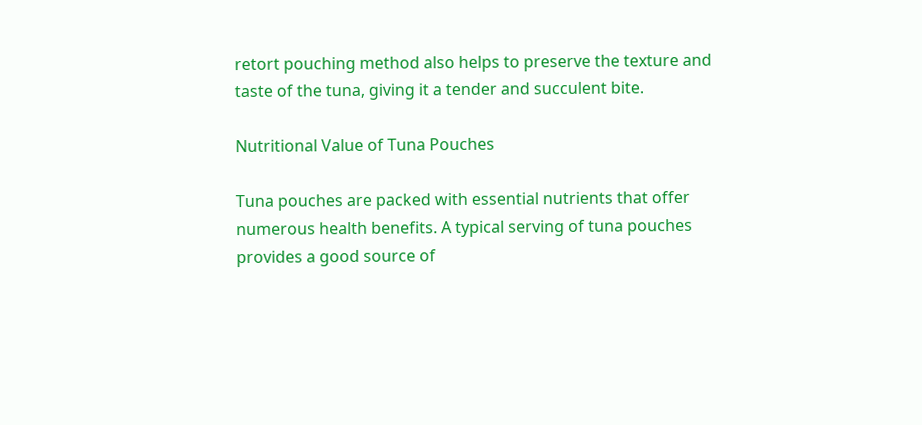retort pouching method also helps to preserve the texture and taste of the tuna, giving it a tender and succulent bite.

Nutritional Value of Tuna Pouches

Tuna pouches are packed with essential nutrients that offer numerous health benefits. A typical serving of tuna pouches provides a good source of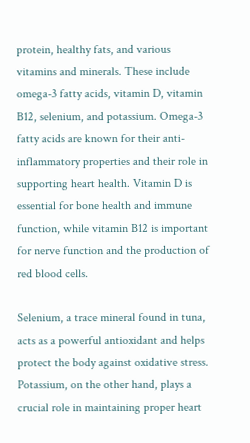protein, healthy fats, and various vitamins and minerals. These include omega-3 fatty acids, vitamin D, vitamin B12, selenium, and potassium. Omega-3 fatty acids are known for their anti-inflammatory properties and their role in supporting heart health. Vitamin D is essential for bone health and immune function, while vitamin B12 is important for nerve function and the production of red blood cells.

Selenium, a trace mineral found in tuna, acts as a powerful antioxidant and helps protect the body against oxidative stress. Potassium, on the other hand, plays a crucial role in maintaining proper heart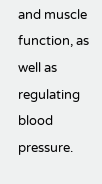and muscle function, as well as regulating blood pressure.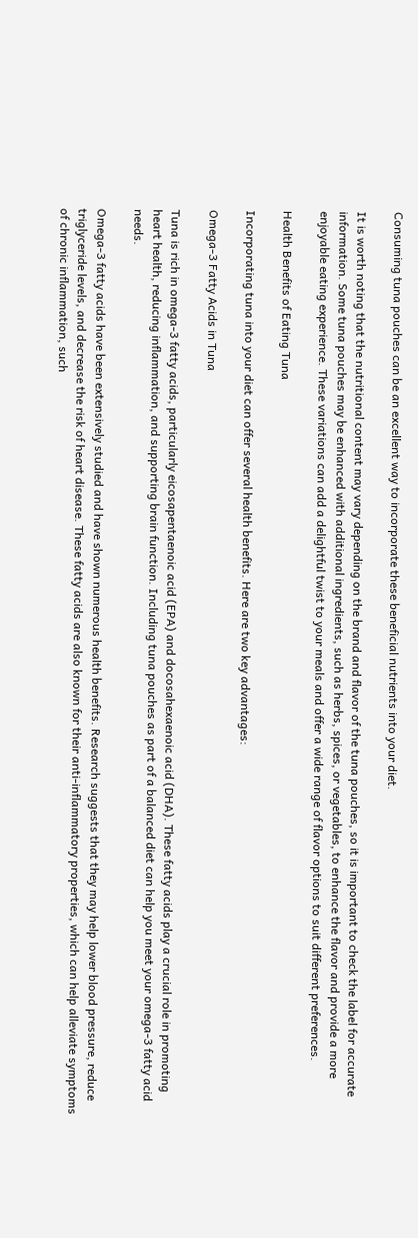Consuming tuna pouches can be an excellent way to incorporate these beneficial nutrients into your diet.

It is worth noting that the nutritional content may vary depending on the brand and flavor of the tuna pouches, so it is important to check the label for accurate information. Some tuna pouches may be enhanced with additional ingredients, such as herbs, spices, or vegetables, to enhance the flavor and provide a more enjoyable eating experience. These variations can add a delightful twist to your meals and offer a wide range of flavor options to suit different preferences.

Health Benefits of Eating Tuna

Incorporating tuna into your diet can offer several health benefits. Here are two key advantages:

Omega-3 Fatty Acids in Tuna

Tuna is rich in omega-3 fatty acids, particularly eicosapentaenoic acid (EPA) and docosahexaenoic acid (DHA). These fatty acids play a crucial role in promoting heart health, reducing inflammation, and supporting brain function. Including tuna pouches as part of a balanced diet can help you meet your omega-3 fatty acid needs.

Omega-3 fatty acids have been extensively studied and have shown numerous health benefits. Research suggests that they may help lower blood pressure, reduce triglyceride levels, and decrease the risk of heart disease. These fatty acids are also known for their anti-inflammatory properties, which can help alleviate symptoms of chronic inflammation, such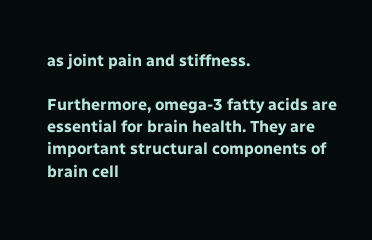as joint pain and stiffness.

Furthermore, omega-3 fatty acids are essential for brain health. They are important structural components of brain cell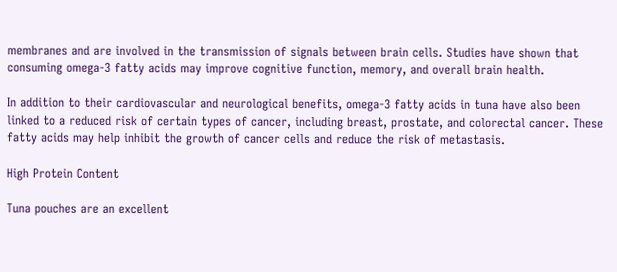membranes and are involved in the transmission of signals between brain cells. Studies have shown that consuming omega-3 fatty acids may improve cognitive function, memory, and overall brain health.

In addition to their cardiovascular and neurological benefits, omega-3 fatty acids in tuna have also been linked to a reduced risk of certain types of cancer, including breast, prostate, and colorectal cancer. These fatty acids may help inhibit the growth of cancer cells and reduce the risk of metastasis.

High Protein Content

Tuna pouches are an excellent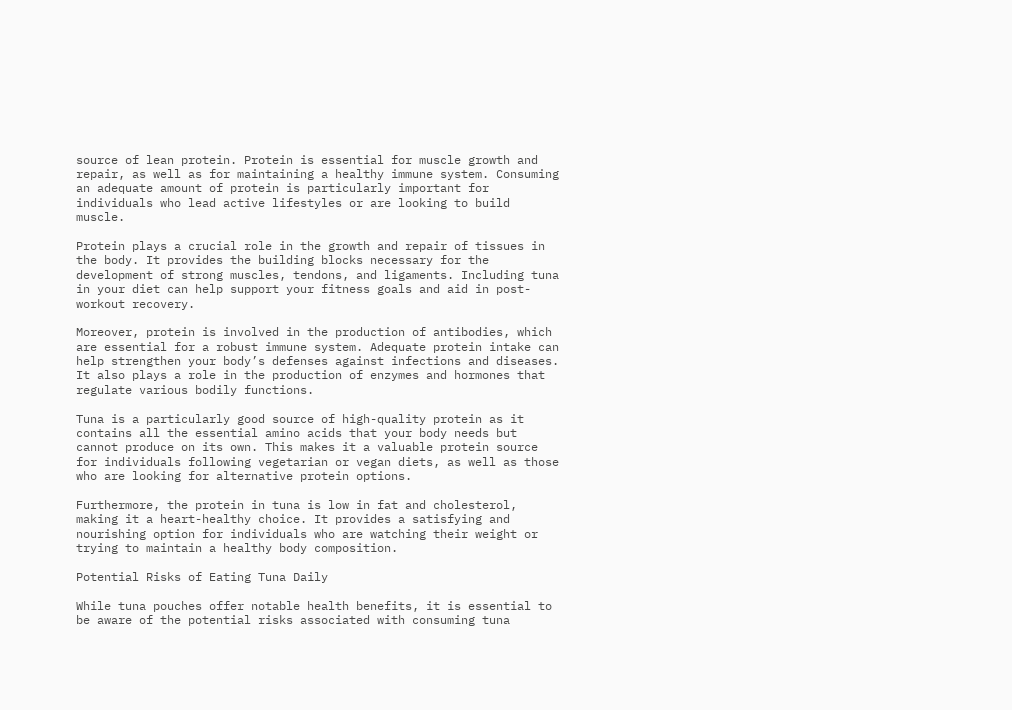source of lean protein. Protein is essential for muscle growth and repair, as well as for maintaining a healthy immune system. Consuming an adequate amount of protein is particularly important for individuals who lead active lifestyles or are looking to build muscle.

Protein plays a crucial role in the growth and repair of tissues in the body. It provides the building blocks necessary for the development of strong muscles, tendons, and ligaments. Including tuna in your diet can help support your fitness goals and aid in post-workout recovery.

Moreover, protein is involved in the production of antibodies, which are essential for a robust immune system. Adequate protein intake can help strengthen your body’s defenses against infections and diseases. It also plays a role in the production of enzymes and hormones that regulate various bodily functions.

Tuna is a particularly good source of high-quality protein as it contains all the essential amino acids that your body needs but cannot produce on its own. This makes it a valuable protein source for individuals following vegetarian or vegan diets, as well as those who are looking for alternative protein options.

Furthermore, the protein in tuna is low in fat and cholesterol, making it a heart-healthy choice. It provides a satisfying and nourishing option for individuals who are watching their weight or trying to maintain a healthy body composition.

Potential Risks of Eating Tuna Daily

While tuna pouches offer notable health benefits, it is essential to be aware of the potential risks associated with consuming tuna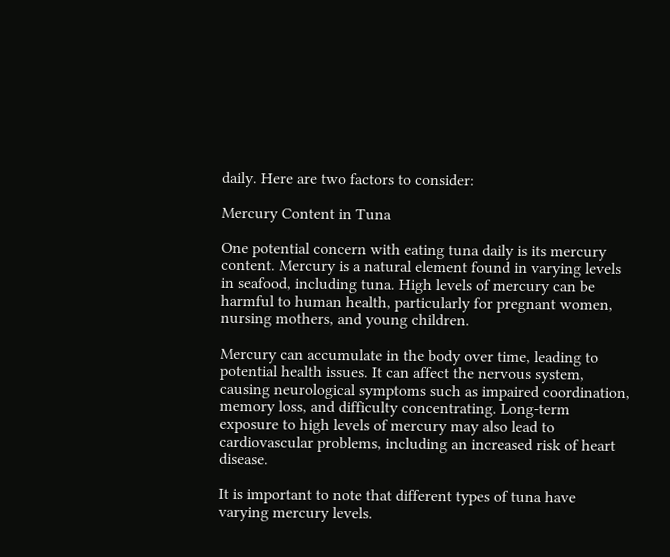daily. Here are two factors to consider:

Mercury Content in Tuna

One potential concern with eating tuna daily is its mercury content. Mercury is a natural element found in varying levels in seafood, including tuna. High levels of mercury can be harmful to human health, particularly for pregnant women, nursing mothers, and young children.

Mercury can accumulate in the body over time, leading to potential health issues. It can affect the nervous system, causing neurological symptoms such as impaired coordination, memory loss, and difficulty concentrating. Long-term exposure to high levels of mercury may also lead to cardiovascular problems, including an increased risk of heart disease.

It is important to note that different types of tuna have varying mercury levels.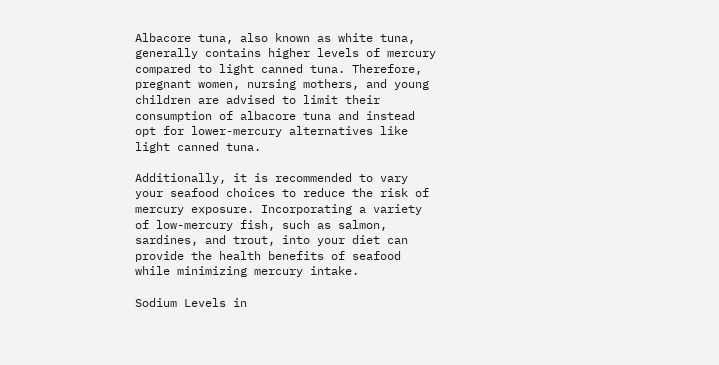Albacore tuna, also known as white tuna, generally contains higher levels of mercury compared to light canned tuna. Therefore, pregnant women, nursing mothers, and young children are advised to limit their consumption of albacore tuna and instead opt for lower-mercury alternatives like light canned tuna.

Additionally, it is recommended to vary your seafood choices to reduce the risk of mercury exposure. Incorporating a variety of low-mercury fish, such as salmon, sardines, and trout, into your diet can provide the health benefits of seafood while minimizing mercury intake.

Sodium Levels in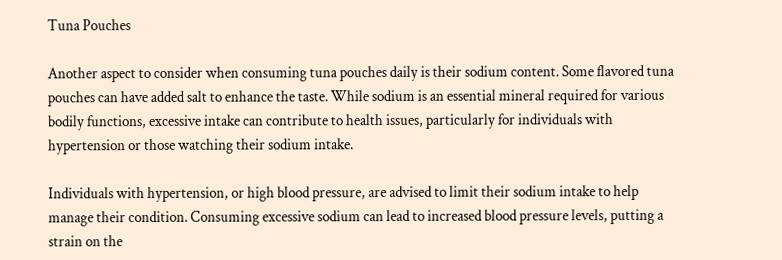Tuna Pouches

Another aspect to consider when consuming tuna pouches daily is their sodium content. Some flavored tuna pouches can have added salt to enhance the taste. While sodium is an essential mineral required for various bodily functions, excessive intake can contribute to health issues, particularly for individuals with hypertension or those watching their sodium intake.

Individuals with hypertension, or high blood pressure, are advised to limit their sodium intake to help manage their condition. Consuming excessive sodium can lead to increased blood pressure levels, putting a strain on the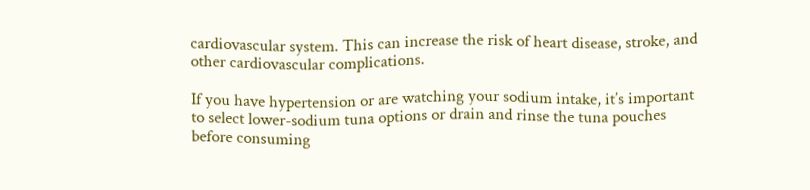cardiovascular system. This can increase the risk of heart disease, stroke, and other cardiovascular complications.

If you have hypertension or are watching your sodium intake, it’s important to select lower-sodium tuna options or drain and rinse the tuna pouches before consuming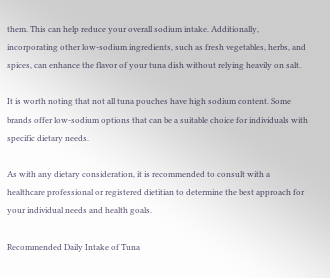them. This can help reduce your overall sodium intake. Additionally, incorporating other low-sodium ingredients, such as fresh vegetables, herbs, and spices, can enhance the flavor of your tuna dish without relying heavily on salt.

It is worth noting that not all tuna pouches have high sodium content. Some brands offer low-sodium options that can be a suitable choice for individuals with specific dietary needs.

As with any dietary consideration, it is recommended to consult with a healthcare professional or registered dietitian to determine the best approach for your individual needs and health goals.

Recommended Daily Intake of Tuna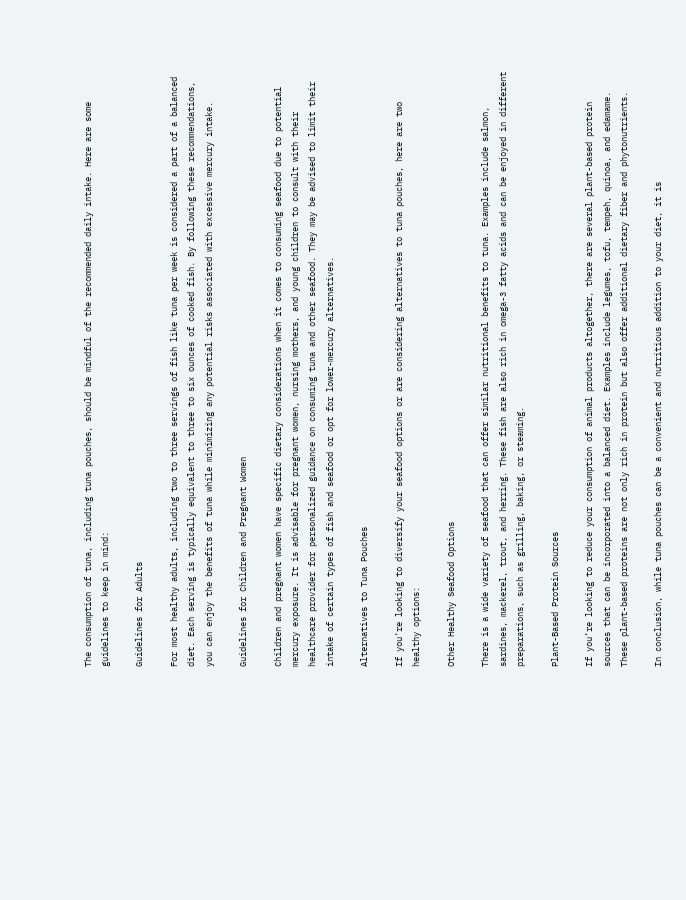The consumption of tuna, including tuna pouches, should be mindful of the recommended daily intake. Here are some guidelines to keep in mind:

Guidelines for Adults

For most healthy adults, including two to three servings of fish like tuna per week is considered a part of a balanced diet. Each serving is typically equivalent to three to six ounces of cooked fish. By following these recommendations, you can enjoy the benefits of tuna while minimizing any potential risks associated with excessive mercury intake.

Guidelines for Children and Pregnant Women

Children and pregnant women have specific dietary considerations when it comes to consuming seafood due to potential mercury exposure. It is advisable for pregnant women, nursing mothers, and young children to consult with their healthcare provider for personalized guidance on consuming tuna and other seafood. They may be advised to limit their intake of certain types of fish and seafood or opt for lower-mercury alternatives.

Alternatives to Tuna Pouches

If you’re looking to diversify your seafood options or are considering alternatives to tuna pouches, here are two healthy options:

Other Healthy Seafood Options

There is a wide variety of seafood that can offer similar nutritional benefits to tuna. Examples include salmon, sardines, mackerel, trout, and herring. These fish are also rich in omega-3 fatty acids and can be enjoyed in different preparations, such as grilling, baking, or steaming.

Plant-Based Protein Sources

If you’re looking to reduce your consumption of animal products altogether, there are several plant-based protein sources that can be incorporated into a balanced diet. Examples include legumes, tofu, tempeh, quinoa, and edamame. These plant-based proteins are not only rich in protein but also offer additional dietary fiber and phytonutrients.

In conclusion, while tuna pouches can be a convenient and nutritious addition to your diet, it is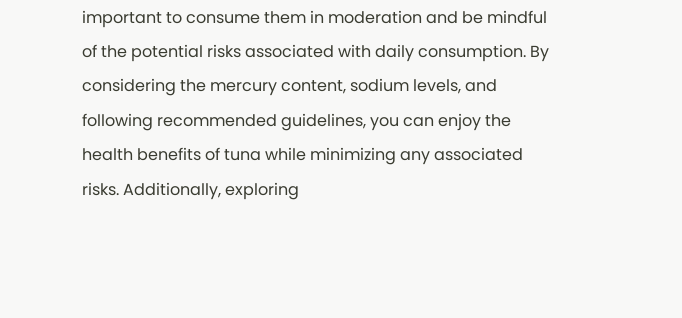important to consume them in moderation and be mindful of the potential risks associated with daily consumption. By considering the mercury content, sodium levels, and following recommended guidelines, you can enjoy the health benefits of tuna while minimizing any associated risks. Additionally, exploring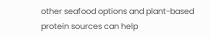other seafood options and plant-based protein sources can help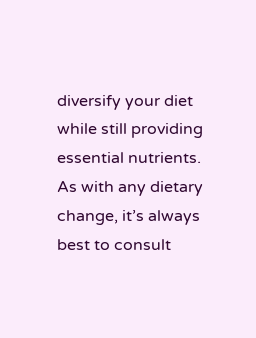diversify your diet while still providing essential nutrients. As with any dietary change, it’s always best to consult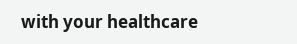with your healthcare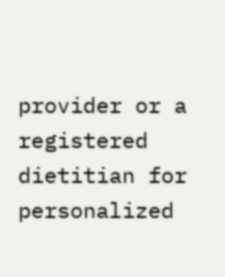provider or a registered dietitian for personalized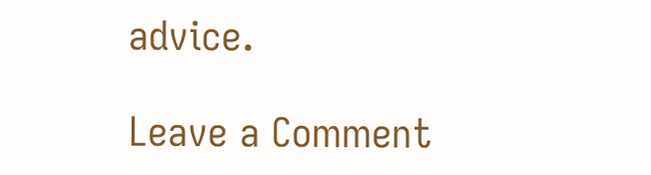advice.

Leave a Comment